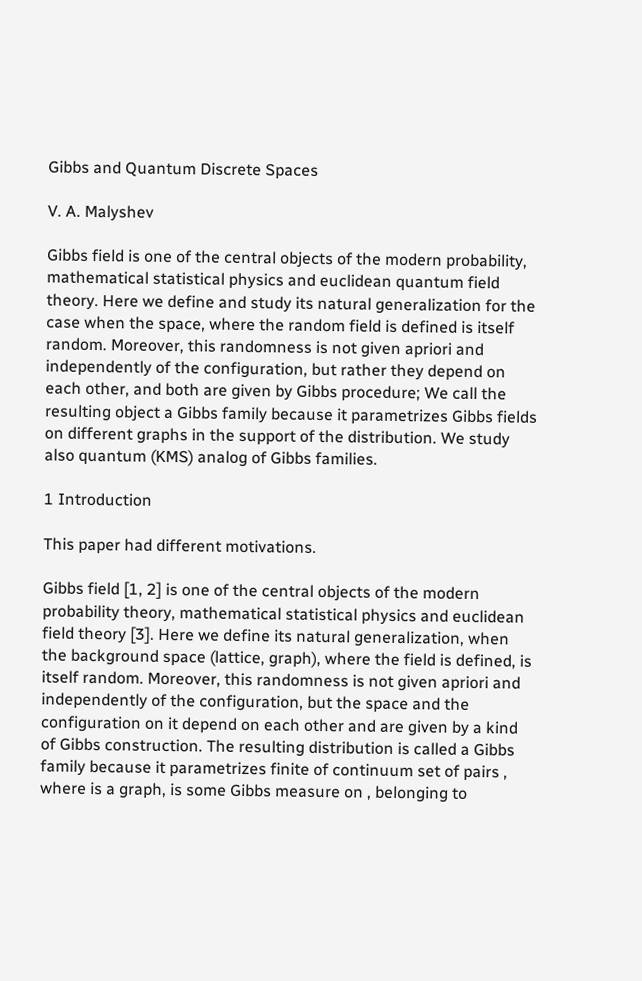Gibbs and Quantum Discrete Spaces

V. A. Malyshev

Gibbs field is one of the central objects of the modern probability, mathematical statistical physics and euclidean quantum field theory. Here we define and study its natural generalization for the case when the space, where the random field is defined is itself random. Moreover, this randomness is not given apriori and independently of the configuration, but rather they depend on each other, and both are given by Gibbs procedure; We call the resulting object a Gibbs family because it parametrizes Gibbs fields on different graphs in the support of the distribution. We study also quantum (KMS) analog of Gibbs families.

1 Introduction

This paper had different motivations.

Gibbs field [1, 2] is one of the central objects of the modern probability theory, mathematical statistical physics and euclidean field theory [3]. Here we define its natural generalization, when the background space (lattice, graph), where the field is defined, is itself random. Moreover, this randomness is not given apriori and independently of the configuration, but the space and the configuration on it depend on each other and are given by a kind of Gibbs construction. The resulting distribution is called a Gibbs family because it parametrizes finite of continuum set of pairs , where is a graph, is some Gibbs measure on , belonging to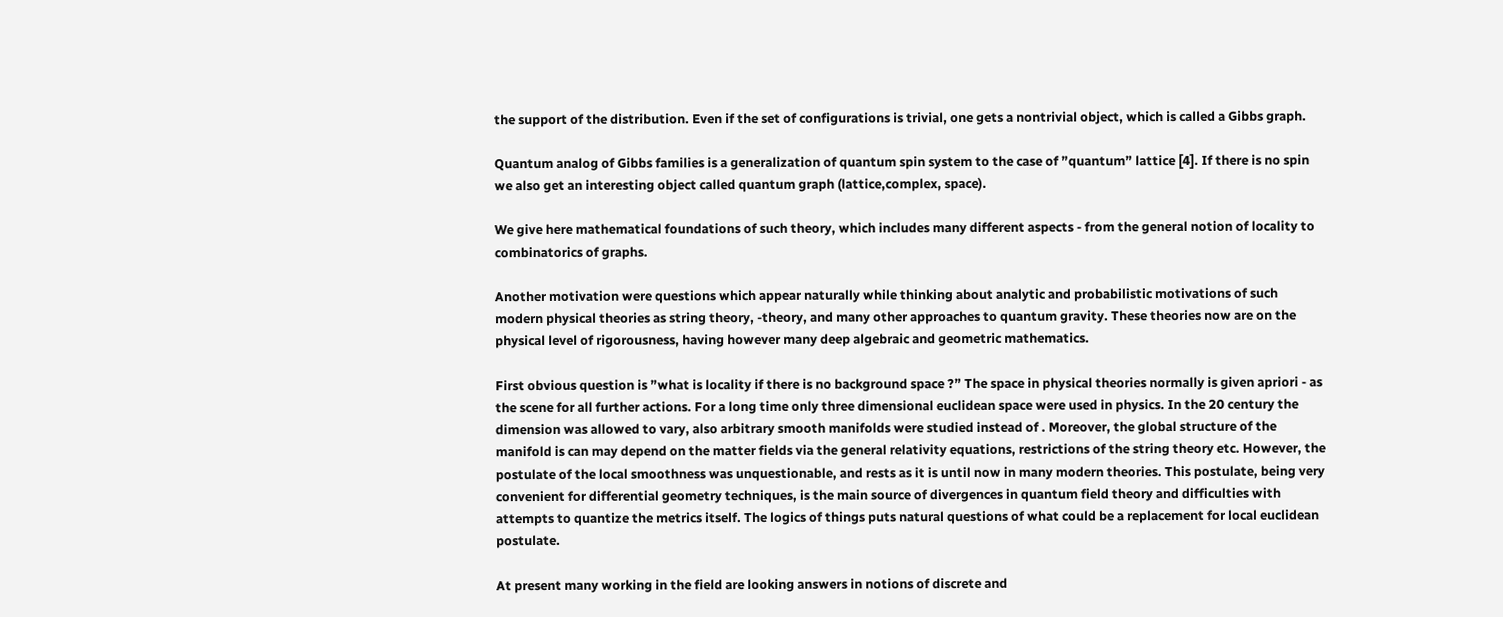the support of the distribution. Even if the set of configurations is trivial, one gets a nontrivial object, which is called a Gibbs graph.

Quantum analog of Gibbs families is a generalization of quantum spin system to the case of ”quantum” lattice [4]. If there is no spin we also get an interesting object called quantum graph (lattice,complex, space).

We give here mathematical foundations of such theory, which includes many different aspects - from the general notion of locality to combinatorics of graphs.

Another motivation were questions which appear naturally while thinking about analytic and probabilistic motivations of such modern physical theories as string theory, -theory, and many other approaches to quantum gravity. These theories now are on the physical level of rigorousness, having however many deep algebraic and geometric mathematics.

First obvious question is ”what is locality if there is no background space ?” The space in physical theories normally is given apriori - as the scene for all further actions. For a long time only three dimensional euclidean space were used in physics. In the 20 century the dimension was allowed to vary, also arbitrary smooth manifolds were studied instead of . Moreover, the global structure of the manifold is can may depend on the matter fields via the general relativity equations, restrictions of the string theory etc. However, the postulate of the local smoothness was unquestionable, and rests as it is until now in many modern theories. This postulate, being very convenient for differential geometry techniques, is the main source of divergences in quantum field theory and difficulties with attempts to quantize the metrics itself. The logics of things puts natural questions of what could be a replacement for local euclidean postulate.

At present many working in the field are looking answers in notions of discrete and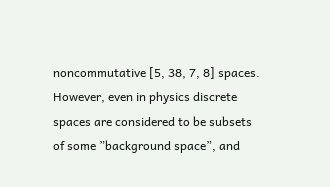noncommutative [5, 38, 7, 8] spaces. However, even in physics discrete spaces are considered to be subsets of some ”background space”, and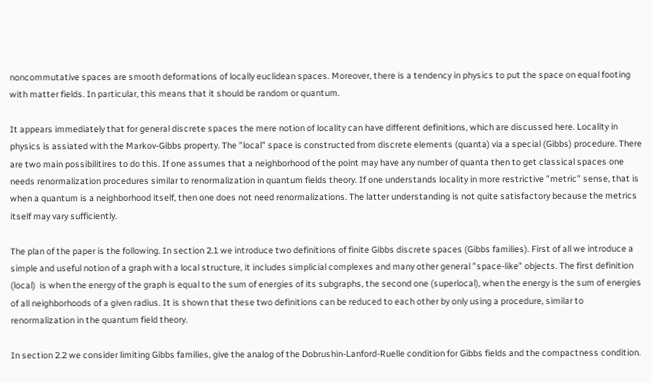noncommutative spaces are smooth deformations of locally euclidean spaces. Moreover, there is a tendency in physics to put the space on equal footing with matter fields. In particular, this means that it should be random or quantum.

It appears immediately that for general discrete spaces the mere notion of locality can have different definitions, which are discussed here. Locality in physics is assiated with the Markov-Gibbs property. The ”local” space is constructed from discrete elements (quanta) via a special (Gibbs) procedure. There are two main possibilitires to do this. If one assumes that a neighborhood of the point may have any number of quanta then to get classical spaces one needs renormalization procedures similar to renormalization in quantum fields theory. If one understands locality in more restrictive ”metric” sense, that is when a quantum is a neighborhood itself, then one does not need renormalizations. The latter understanding is not quite satisfactory because the metrics itself may vary sufficiently.

The plan of the paper is the following. In section 2.1 we introduce two definitions of finite Gibbs discrete spaces (Gibbs families). First of all we introduce a simple and useful notion of a graph with a local structure, it includes simplicial complexes and many other general ”space-like” objects. The first definition (local)  is when the energy of the graph is equal to the sum of energies of its subgraphs, the second one (superlocal), when the energy is the sum of energies of all neighborhoods of a given radius. It is shown that these two definitions can be reduced to each other by only using a procedure, similar to renormalization in the quantum field theory.

In section 2.2 we consider limiting Gibbs families, give the analog of the Dobrushin-Lanford-Ruelle condition for Gibbs fields and the compactness condition.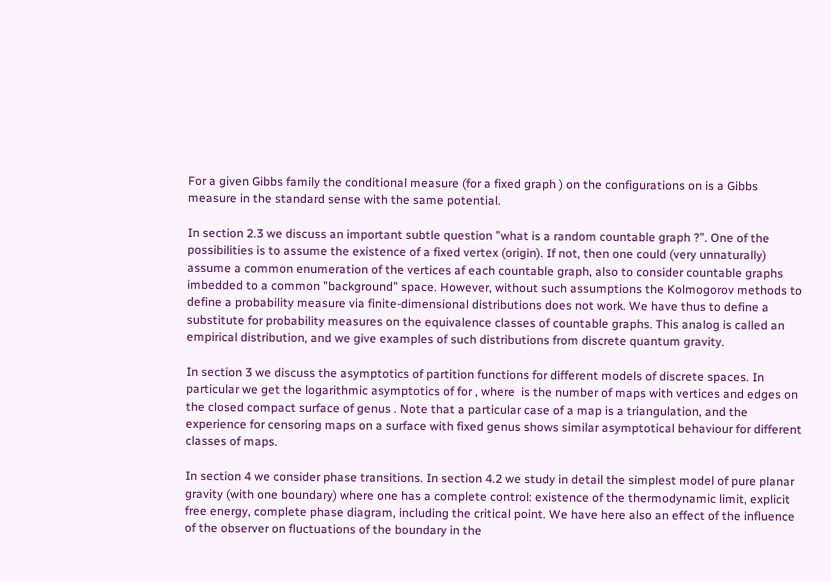For a given Gibbs family the conditional measure (for a fixed graph ) on the configurations on is a Gibbs measure in the standard sense with the same potential.

In section 2.3 we discuss an important subtle question ”what is a random countable graph ?”. One of the possibilities is to assume the existence of a fixed vertex (origin). If not, then one could (very unnaturally) assume a common enumeration of the vertices af each countable graph, also to consider countable graphs imbedded to a common ”background” space. However, without such assumptions the Kolmogorov methods to define a probability measure via finite-dimensional distributions does not work. We have thus to define a substitute for probability measures on the equivalence classes of countable graphs. This analog is called an empirical distribution, and we give examples of such distributions from discrete quantum gravity.

In section 3 we discuss the asymptotics of partition functions for different models of discrete spaces. In particular we get the logarithmic asymptotics of for , where  is the number of maps with vertices and edges on the closed compact surface of genus . Note that a particular case of a map is a triangulation, and the experience for censoring maps on a surface with fixed genus shows similar asymptotical behaviour for different classes of maps.

In section 4 we consider phase transitions. In section 4.2 we study in detail the simplest model of pure planar gravity (with one boundary) where one has a complete control: existence of the thermodynamic limit, explicit free energy, complete phase diagram, including the critical point. We have here also an effect of the influence of the observer on fluctuations of the boundary in the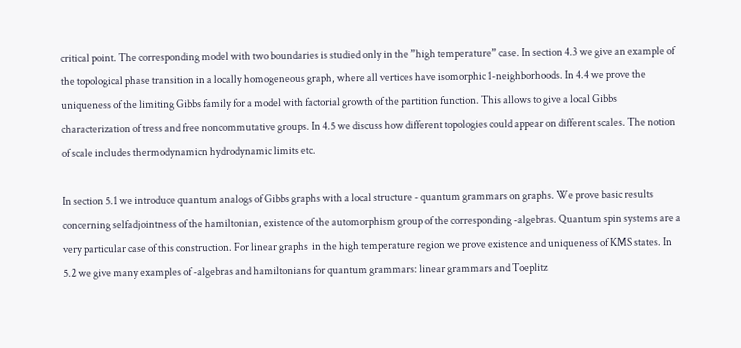critical point. The corresponding model with two boundaries is studied only in the ”high temperature” case. In section 4.3 we give an example of the topological phase transition in a locally homogeneous graph, where all vertices have isomorphic 1-neighborhoods. In 4.4 we prove the uniqueness of the limiting Gibbs family for a model with factorial growth of the partition function. This allows to give a local Gibbs characterization of tress and free noncommutative groups. In 4.5 we discuss how different topologies could appear on different scales. The notion of scale includes thermodynamicn hydrodynamic limits etc.

In section 5.1 we introduce quantum analogs of Gibbs graphs with a local structure - quantum grammars on graphs. We prove basic results concerning selfadjointness of the hamiltonian, existence of the automorphism group of the corresponding -algebras. Quantum spin systems are a very particular case of this construction. For linear graphs  in the high temperature region we prove existence and uniqueness of KMS states. In 5.2 we give many examples of -algebras and hamiltonians for quantum grammars: linear grammars and Toeplitz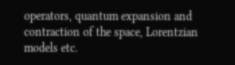operators, quantum expansion and contraction of the space, Lorentzian models etc.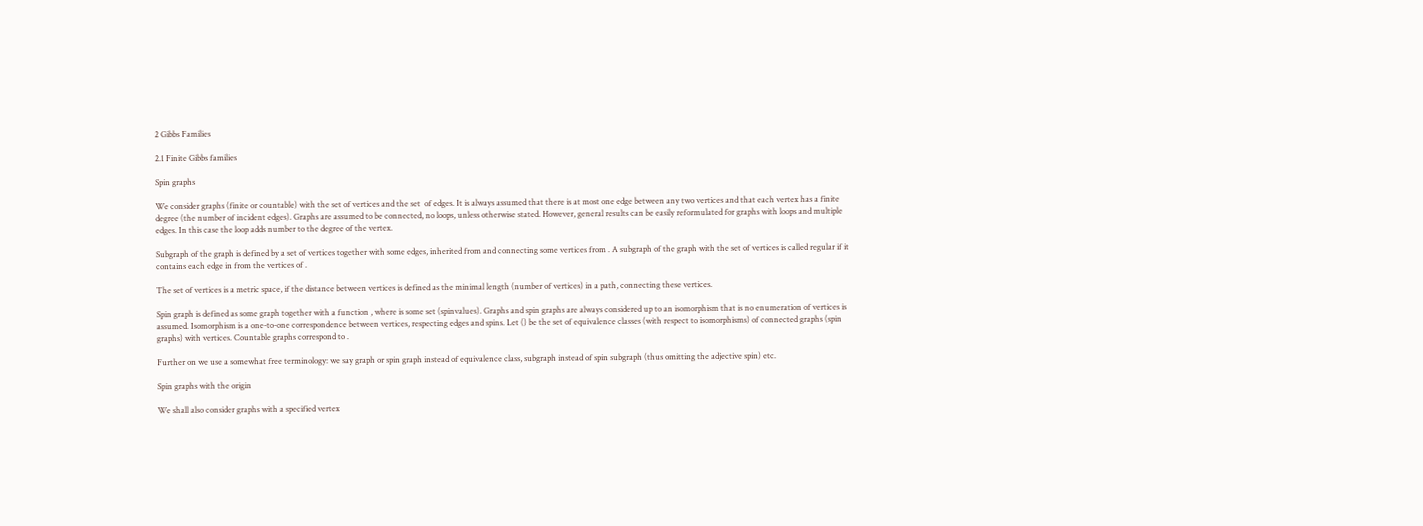2 Gibbs Families

2.1 Finite Gibbs families

Spin graphs

We consider graphs (finite or countable) with the set of vertices and the set  of edges. It is always assumed that there is at most one edge between any two vertices and that each vertex has a finite degree (the number of incident edges). Graphs are assumed to be connected, no loops, unless otherwise stated. However, general results can be easily reformulated for graphs with loops and multiple edges. In this case the loop adds number to the degree of the vertex.

Subgraph of the graph is defined by a set of vertices together with some edges, inherited from and connecting some vertices from . A subgraph of the graph with the set of vertices is called regular if it contains each edge in from the vertices of .

The set of vertices is a metric space, if the distance between vertices is defined as the minimal length (number of vertices) in a path, connecting these vertices.

Spin graph is defined as some graph together with a function , where is some set (spinvalues). Graphs and spin graphs are always considered up to an isomorphism that is no enumeration of vertices is assumed. Isomorphism is a one-to-one correspondence between vertices, respecting edges and spins. Let () be the set of equivalence classes (with respect to isomorphisms) of connected graphs (spin graphs) with vertices. Countable graphs correspond to .

Further on we use a somewhat free terminology: we say graph or spin graph instead of equivalence class, subgraph instead of spin subgraph (thus omitting the adjective spin) etc.

Spin graphs with the origin

We shall also consider graphs with a specified vertex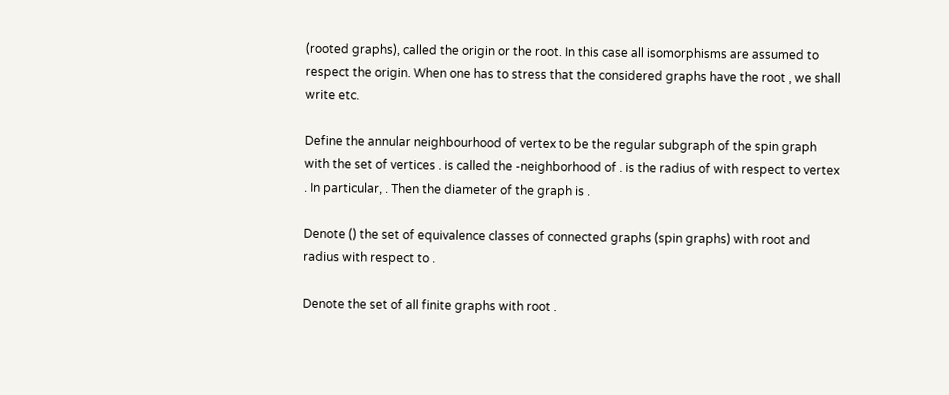(rooted graphs), called the origin or the root. In this case all isomorphisms are assumed to respect the origin. When one has to stress that the considered graphs have the root , we shall write etc.

Define the annular neighbourhood of vertex to be the regular subgraph of the spin graph with the set of vertices . is called the -neighborhood of . is the radius of with respect to vertex . In particular, . Then the diameter of the graph is .

Denote () the set of equivalence classes of connected graphs (spin graphs) with root and radius with respect to .

Denote the set of all finite graphs with root .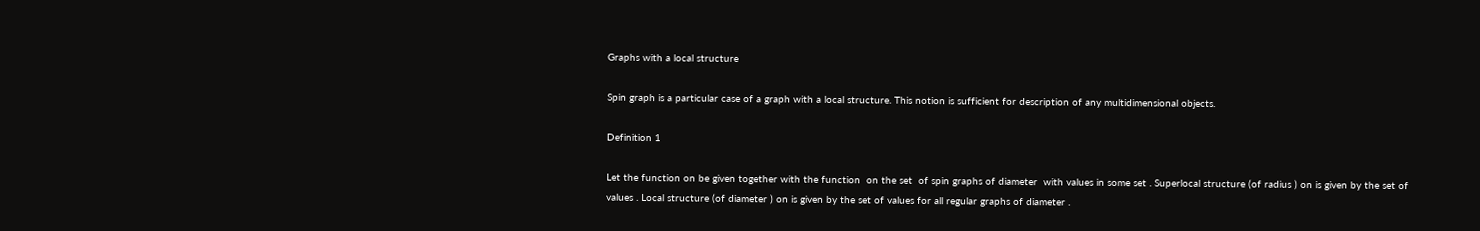Graphs with a local structure

Spin graph is a particular case of a graph with a local structure. This notion is sufficient for description of any multidimensional objects.

Definition 1

Let the function on be given together with the function  on the set  of spin graphs of diameter  with values in some set . Superlocal structure (of radius ) on is given by the set of values . Local structure (of diameter ) on is given by the set of values for all regular graphs of diameter .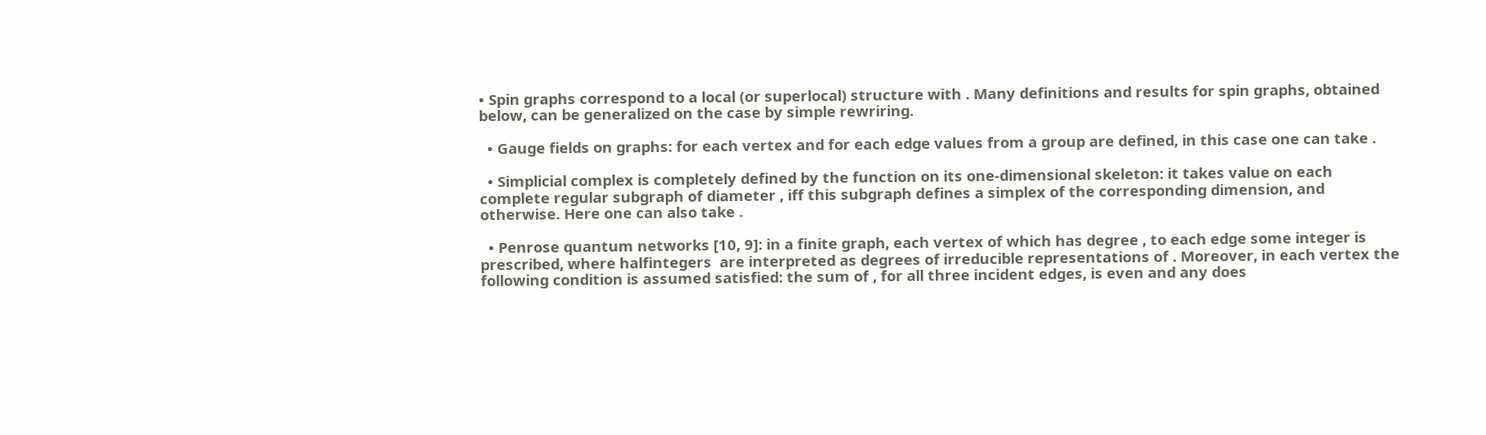• Spin graphs correspond to a local (or superlocal) structure with . Many definitions and results for spin graphs, obtained below, can be generalized on the case by simple rewriring.

  • Gauge fields on graphs: for each vertex and for each edge values from a group are defined, in this case one can take .

  • Simplicial complex is completely defined by the function on its one-dimensional skeleton: it takes value on each complete regular subgraph of diameter , iff this subgraph defines a simplex of the corresponding dimension, and otherwise. Here one can also take .

  • Penrose quantum networks [10, 9]: in a finite graph, each vertex of which has degree , to each edge some integer is prescribed, where halfintegers  are interpreted as degrees of irreducible representations of . Moreover, in each vertex the following condition is assumed satisfied: the sum of , for all three incident edges, is even and any does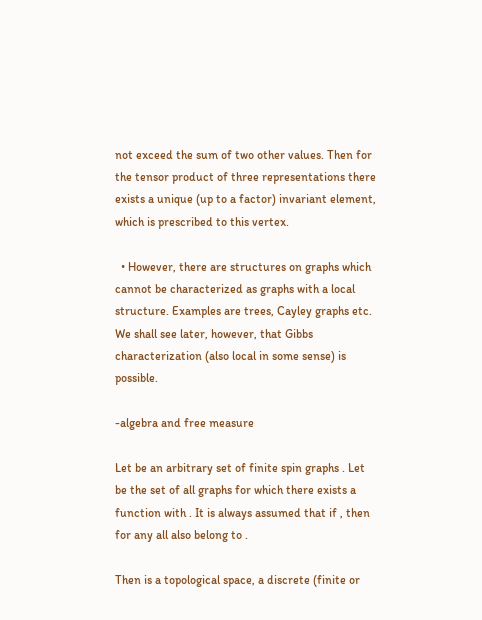not exceed the sum of two other values. Then for the tensor product of three representations there exists a unique (up to a factor) invariant element, which is prescribed to this vertex.

  • However, there are structures on graphs which cannot be characterized as graphs with a local structure. Examples are trees, Cayley graphs etc. We shall see later, however, that Gibbs characterization (also local in some sense) is possible.

-algebra and free measure

Let be an arbitrary set of finite spin graphs . Let be the set of all graphs for which there exists a function with . It is always assumed that if , then for any all also belong to .

Then is a topological space, a discrete (finite or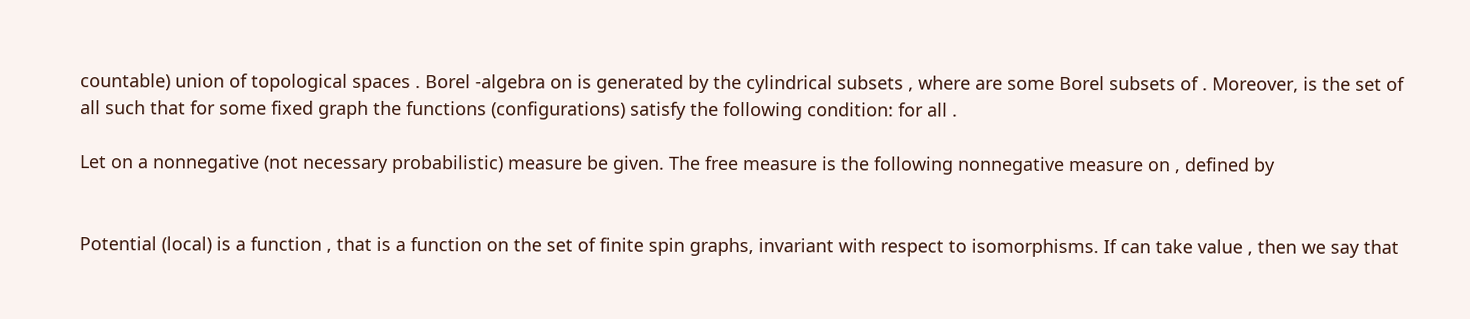countable) union of topological spaces . Borel -algebra on is generated by the cylindrical subsets , where are some Borel subsets of . Moreover, is the set of all such that for some fixed graph the functions (configurations) satisfy the following condition: for all .

Let on a nonnegative (not necessary probabilistic) measure be given. The free measure is the following nonnegative measure on , defined by


Potential (local) is a function , that is a function on the set of finite spin graphs, invariant with respect to isomorphisms. If can take value , then we say that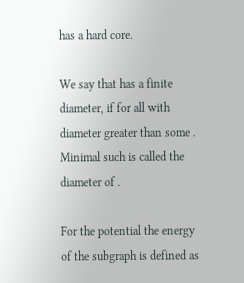has a hard core.

We say that has a finite diameter, if for all with diameter greater than some . Minimal such is called the diameter of .

For the potential the energy of the subgraph is defined as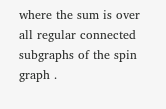where the sum is over all regular connected subgraphs of the spin graph .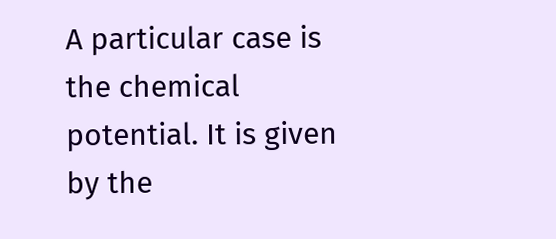A particular case is the chemical potential. It is given by the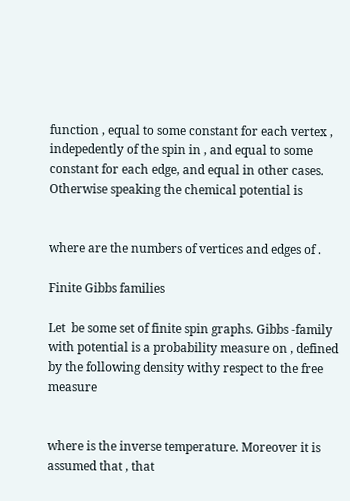function , equal to some constant for each vertex , indepedently of the spin in , and equal to some constant for each edge, and equal in other cases. Otherwise speaking the chemical potential is


where are the numbers of vertices and edges of .

Finite Gibbs families

Let  be some set of finite spin graphs. Gibbs -family with potential is a probability measure on , defined by the following density withy respect to the free measure


where is the inverse temperature. Moreover it is assumed that , that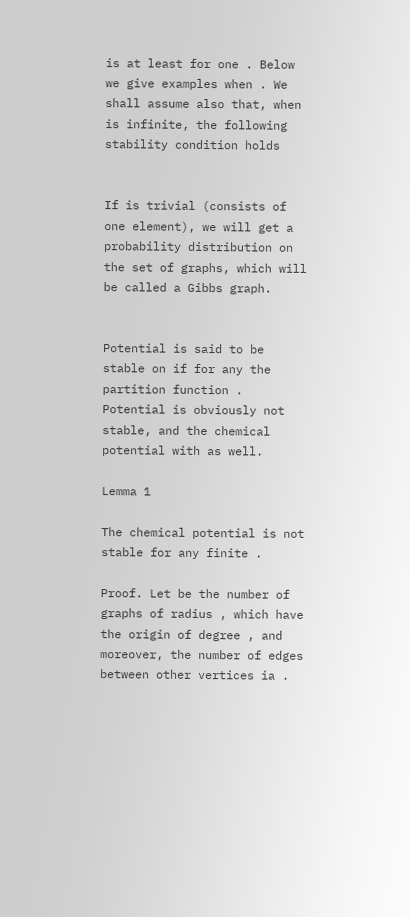is at least for one . Below we give examples when . We shall assume also that, when is infinite, the following stability condition holds


If is trivial (consists of one element), we will get a probability distribution on the set of graphs, which will be called a Gibbs graph.


Potential is said to be stable on if for any the partition function . Potential is obviously not stable, and the chemical potential with as well.

Lemma 1

The chemical potential is not stable for any finite .

Proof. Let be the number of graphs of radius , which have the origin of degree , and moreover, the number of edges between other vertices ia .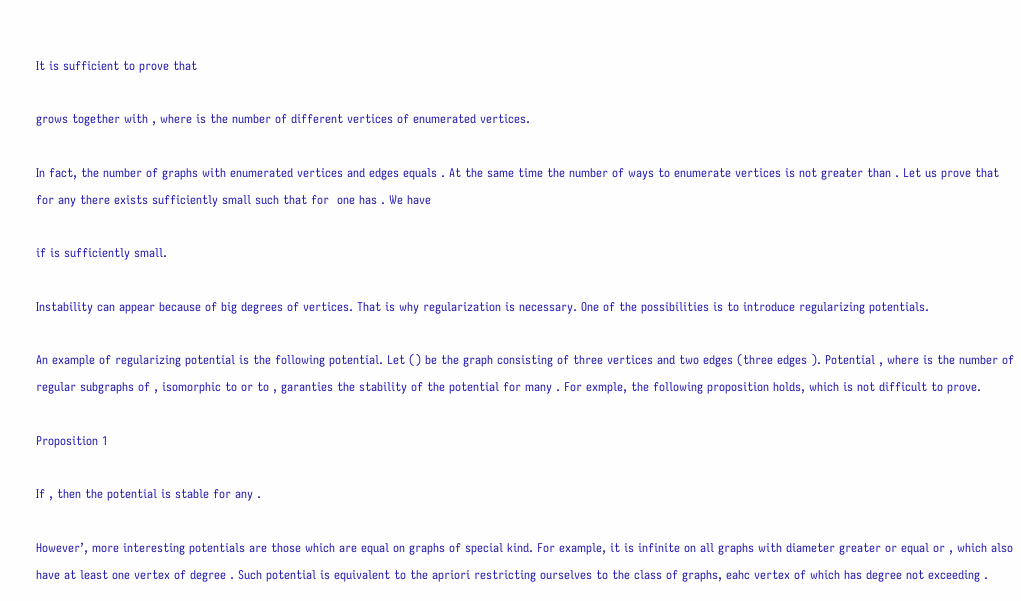It is sufficient to prove that

grows together with , where is the number of different vertices of enumerated vertices.

In fact, the number of graphs with enumerated vertices and edges equals . At the same time the number of ways to enumerate vertices is not greater than . Let us prove that for any there exists sufficiently small such that for  one has . We have

if is sufficiently small.

Instability can appear because of big degrees of vertices. That is why regularization is necessary. One of the possibilities is to introduce regularizing potentials.

An example of regularizing potential is the following potential. Let () be the graph consisting of three vertices and two edges (three edges ). Potential , where is the number of regular subgraphs of , isomorphic to or to , garanties the stability of the potential for many . For exmple, the following proposition holds, which is not difficult to prove.

Proposition 1

If , then the potential is stable for any .

However’, more interesting potentials are those which are equal on graphs of special kind. For example, it is infinite on all graphs with diameter greater or equal or , which also have at least one vertex of degree . Such potential is equivalent to the apriori restricting ourselves to the class of graphs, eahc vertex of which has degree not exceeding .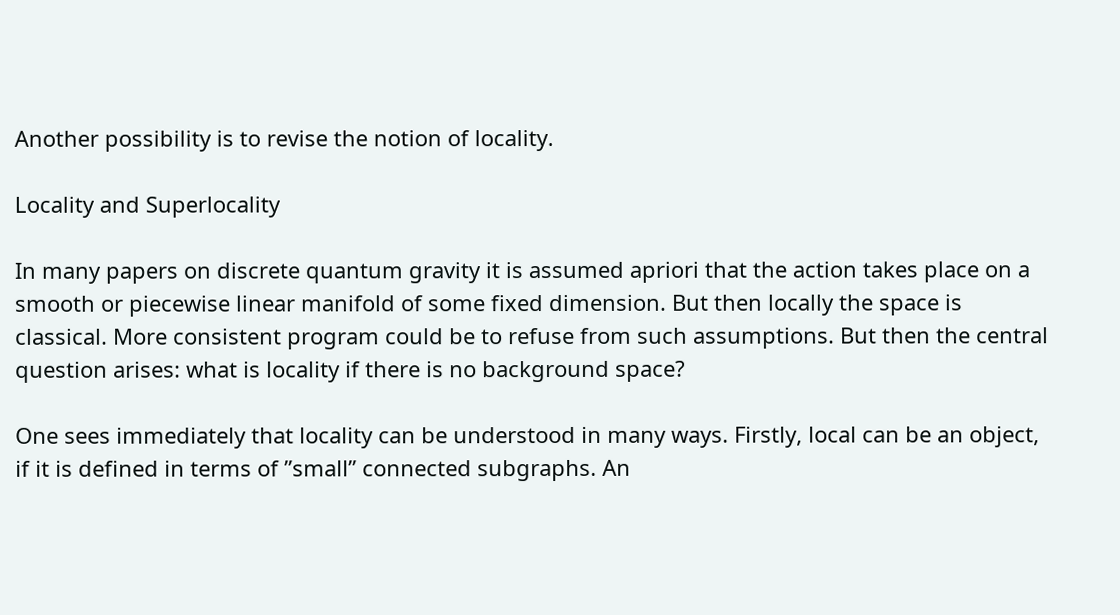Another possibility is to revise the notion of locality.

Locality and Superlocality

In many papers on discrete quantum gravity it is assumed apriori that the action takes place on a smooth or piecewise linear manifold of some fixed dimension. But then locally the space is classical. More consistent program could be to refuse from such assumptions. But then the central question arises: what is locality if there is no background space?

One sees immediately that locality can be understood in many ways. Firstly, local can be an object, if it is defined in terms of ”small” connected subgraphs. An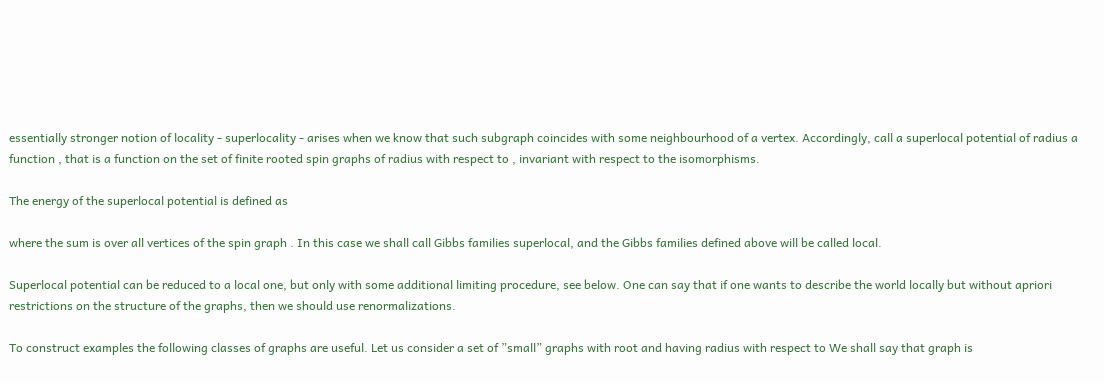essentially stronger notion of locality - superlocality - arises when we know that such subgraph coincides with some neighbourhood of a vertex. Accordingly, call a superlocal potential of radius a function , that is a function on the set of finite rooted spin graphs of radius with respect to , invariant with respect to the isomorphisms.

The energy of the superlocal potential is defined as

where the sum is over all vertices of the spin graph . In this case we shall call Gibbs families superlocal, and the Gibbs families defined above will be called local.

Superlocal potential can be reduced to a local one, but only with some additional limiting procedure, see below. One can say that if one wants to describe the world locally but without apriori restrictions on the structure of the graphs, then we should use renormalizations.

To construct examples the following classes of graphs are useful. Let us consider a set of ”small” graphs with root and having radius with respect to We shall say that graph is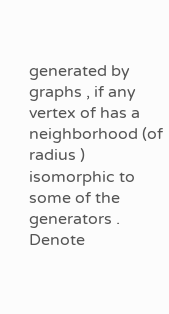generated by graphs , if any vertex of has a neighborhood (of radius ) isomorphic to some of the generators . Denote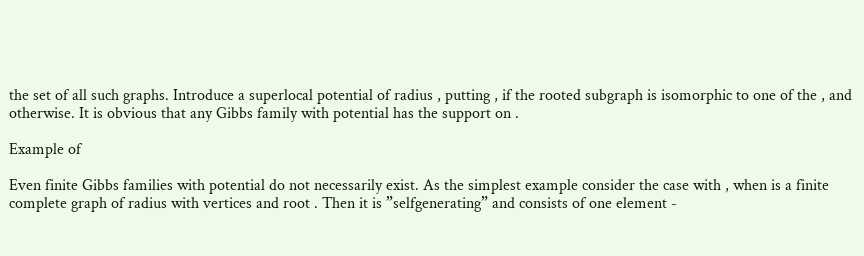the set of all such graphs. Introduce a superlocal potential of radius , putting , if the rooted subgraph is isomorphic to one of the , and otherwise. It is obvious that any Gibbs family with potential has the support on .

Example of

Even finite Gibbs families with potential do not necessarily exist. As the simplest example consider the case with , when is a finite complete graph of radius with vertices and root . Then it is ”selfgenerating” and consists of one element -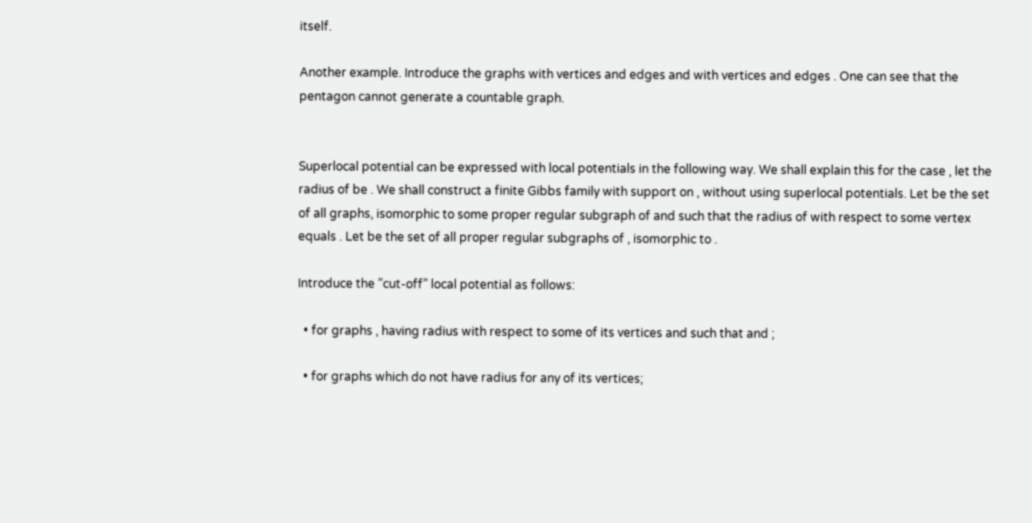itself.

Another example. Introduce the graphs with vertices and edges and with vertices and edges . One can see that the pentagon cannot generate a countable graph.


Superlocal potential can be expressed with local potentials in the following way. We shall explain this for the case , let the radius of be . We shall construct a finite Gibbs family with support on , without using superlocal potentials. Let be the set of all graphs, isomorphic to some proper regular subgraph of and such that the radius of with respect to some vertex equals . Let be the set of all proper regular subgraphs of , isomorphic to .

Introduce the ”cut-off” local potential as follows:

  • for graphs , having radius with respect to some of its vertices and such that and ;

  • for graphs which do not have radius for any of its vertices;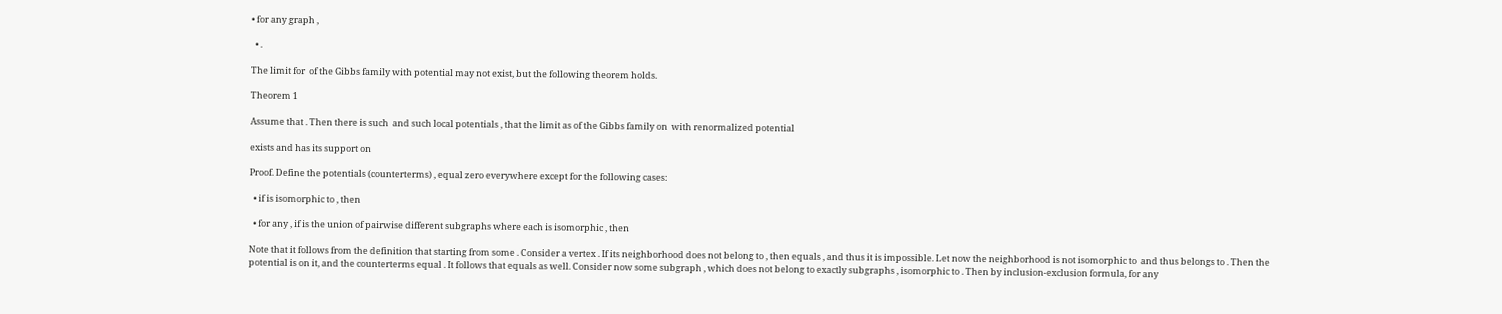• for any graph ,

  • .

The limit for  of the Gibbs family with potential may not exist, but the following theorem holds.

Theorem 1

Assume that . Then there is such  and such local potentials , that the limit as of the Gibbs family on  with renormalized potential

exists and has its support on

Proof. Define the potentials (counterterms) , equal zero everywhere except for the following cases:

  • if is isomorphic to , then

  • for any , if is the union of pairwise different subgraphs where each is isomorphic , then

Note that it follows from the definition that starting from some . Consider a vertex . If its neighborhood does not belong to , then equals , and thus it is impossible. Let now the neighborhood is not isomorphic to  and thus belongs to . Then the potential is on it, and the counterterms equal . It follows that equals as well. Consider now some subgraph , which does not belong to exactly subgraphs , isomorphic to . Then by inclusion-exclusion formula, for any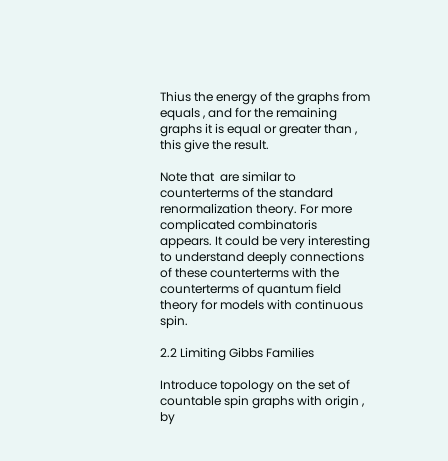Thius the energy of the graphs from equals , and for the remaining graphs it is equal or greater than , this give the result.

Note that  are similar to counterterms of the standard renormalization theory. For more complicated combinatoris appears. It could be very interesting to understand deeply connections of these counterterms with the counterterms of quantum field theory for models with continuous spin.

2.2 Limiting Gibbs Families

Introduce topology on the set of countable spin graphs with origin , by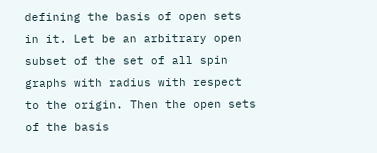defining the basis of open sets in it. Let be an arbitrary open subset of the set of all spin graphs with radius with respect to the origin. Then the open sets of the basis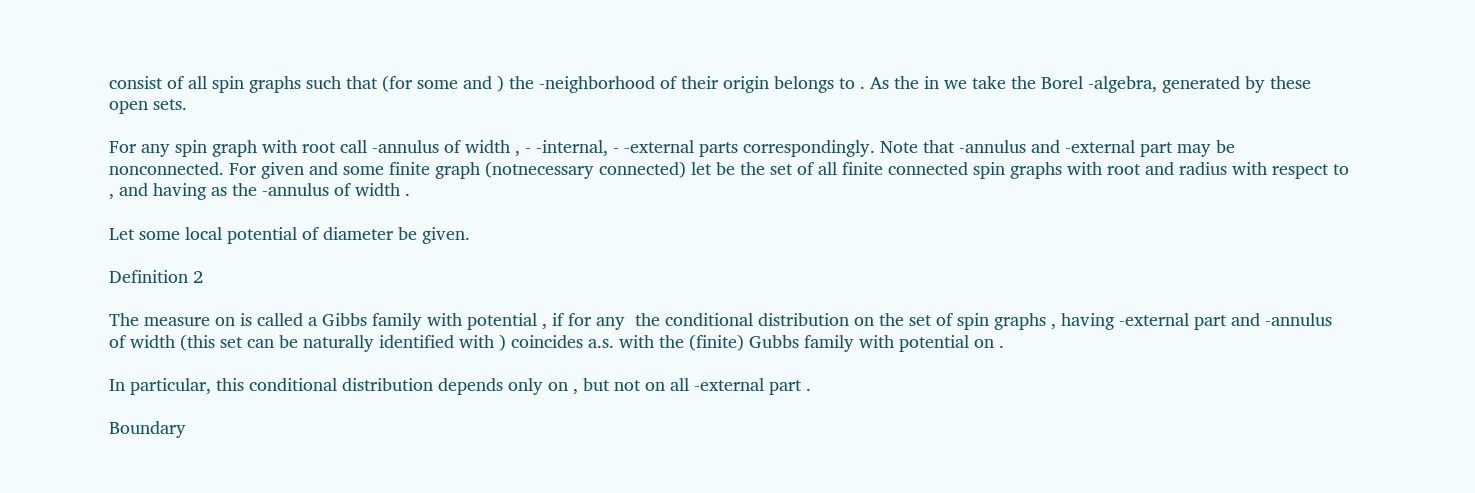consist of all spin graphs such that (for some and ) the -neighborhood of their origin belongs to . As the in we take the Borel -algebra, generated by these open sets.

For any spin graph with root call -annulus of width , - -internal, - -external parts correspondingly. Note that -annulus and -external part may be nonconnected. For given and some finite graph (notnecessary connected) let be the set of all finite connected spin graphs with root and radius with respect to , and having as the -annulus of width .

Let some local potential of diameter be given.

Definition 2

The measure on is called a Gibbs family with potential , if for any  the conditional distribution on the set of spin graphs , having -external part and -annulus of width (this set can be naturally identified with ) coincides a.s. with the (finite) Gubbs family with potential on .

In particular, this conditional distribution depends only on , but not on all -external part .

Boundary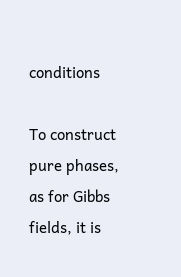conditions

To construct pure phases, as for Gibbs fields, it is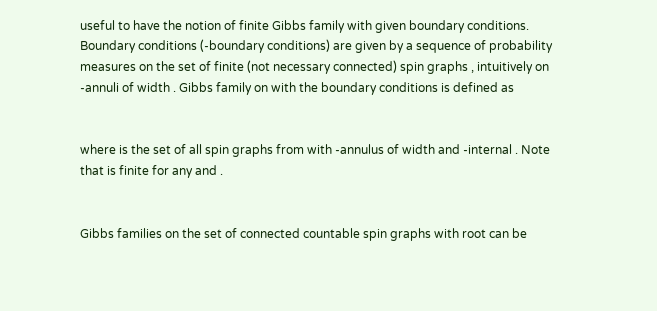useful to have the notion of finite Gibbs family with given boundary conditions. Boundary conditions (-boundary conditions) are given by a sequence of probability measures on the set of finite (not necessary connected) spin graphs , intuitively on -annuli of width . Gibbs family on with the boundary conditions is defined as


where is the set of all spin graphs from with -annulus of width and -internal . Note that is finite for any and .


Gibbs families on the set of connected countable spin graphs with root can be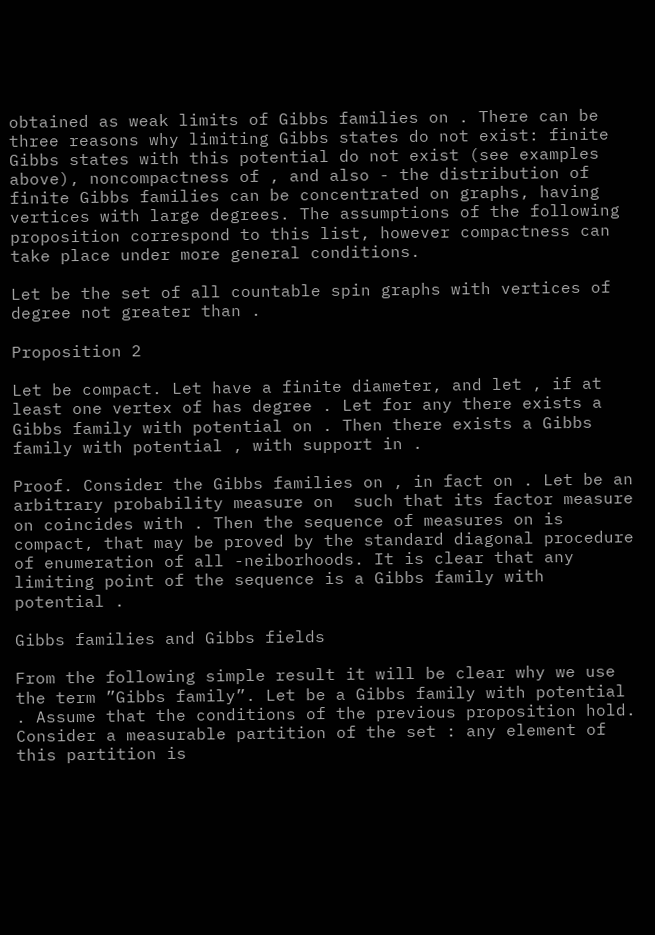obtained as weak limits of Gibbs families on . There can be three reasons why limiting Gibbs states do not exist: finite Gibbs states with this potential do not exist (see examples above), noncompactness of , and also - the distribution of finite Gibbs families can be concentrated on graphs, having vertices with large degrees. The assumptions of the following proposition correspond to this list, however compactness can take place under more general conditions.

Let be the set of all countable spin graphs with vertices of degree not greater than .

Proposition 2

Let be compact. Let have a finite diameter, and let , if at least one vertex of has degree . Let for any there exists a Gibbs family with potential on . Then there exists a Gibbs family with potential , with support in .

Proof. Consider the Gibbs families on , in fact on . Let be an arbitrary probability measure on  such that its factor measure on coincides with . Then the sequence of measures on is compact, that may be proved by the standard diagonal procedure of enumeration of all -neiborhoods. It is clear that any limiting point of the sequence is a Gibbs family with potential .

Gibbs families and Gibbs fields

From the following simple result it will be clear why we use the term ”Gibbs family”. Let be a Gibbs family with potential . Assume that the conditions of the previous proposition hold. Consider a measurable partition of the set : any element of this partition is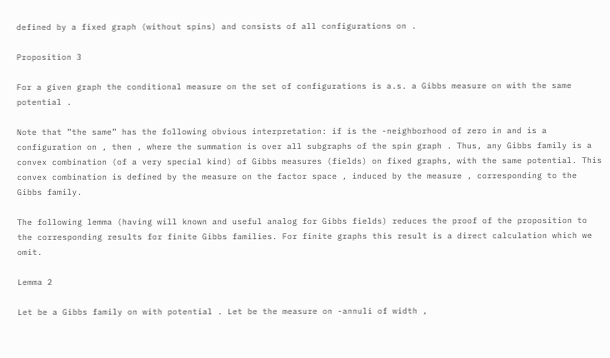defined by a fixed graph (without spins) and consists of all configurations on .

Proposition 3

For a given graph the conditional measure on the set of configurations is a.s. a Gibbs measure on with the same potential .

Note that ”the same” has the following obvious interpretation: if is the -neighborhood of zero in and is a configuration on , then , where the summation is over all subgraphs of the spin graph . Thus, any Gibbs family is a convex combination (of a very special kind) of Gibbs measures (fields) on fixed graphs, with the same potential. This convex combination is defined by the measure on the factor space , induced by the measure , corresponding to the Gibbs family.

The following lemma (having will known and useful analog for Gibbs fields) reduces the proof of the proposition to the corresponding results for finite Gibbs families. For finite graphs this result is a direct calculation which we omit.

Lemma 2

Let be a Gibbs family on with potential . Let be the measure on -annuli of width ,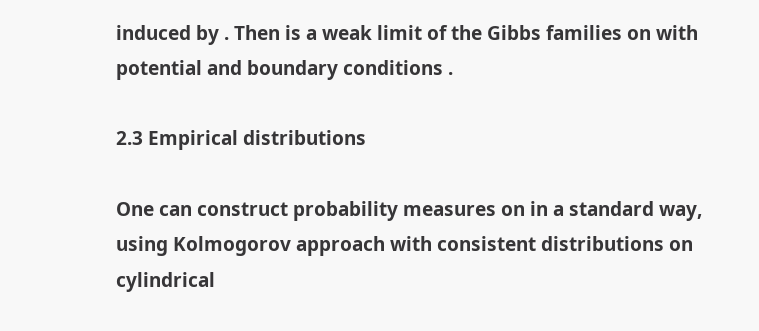induced by . Then is a weak limit of the Gibbs families on with potential and boundary conditions .

2.3 Empirical distributions

One can construct probability measures on in a standard way, using Kolmogorov approach with consistent distributions on cylindrical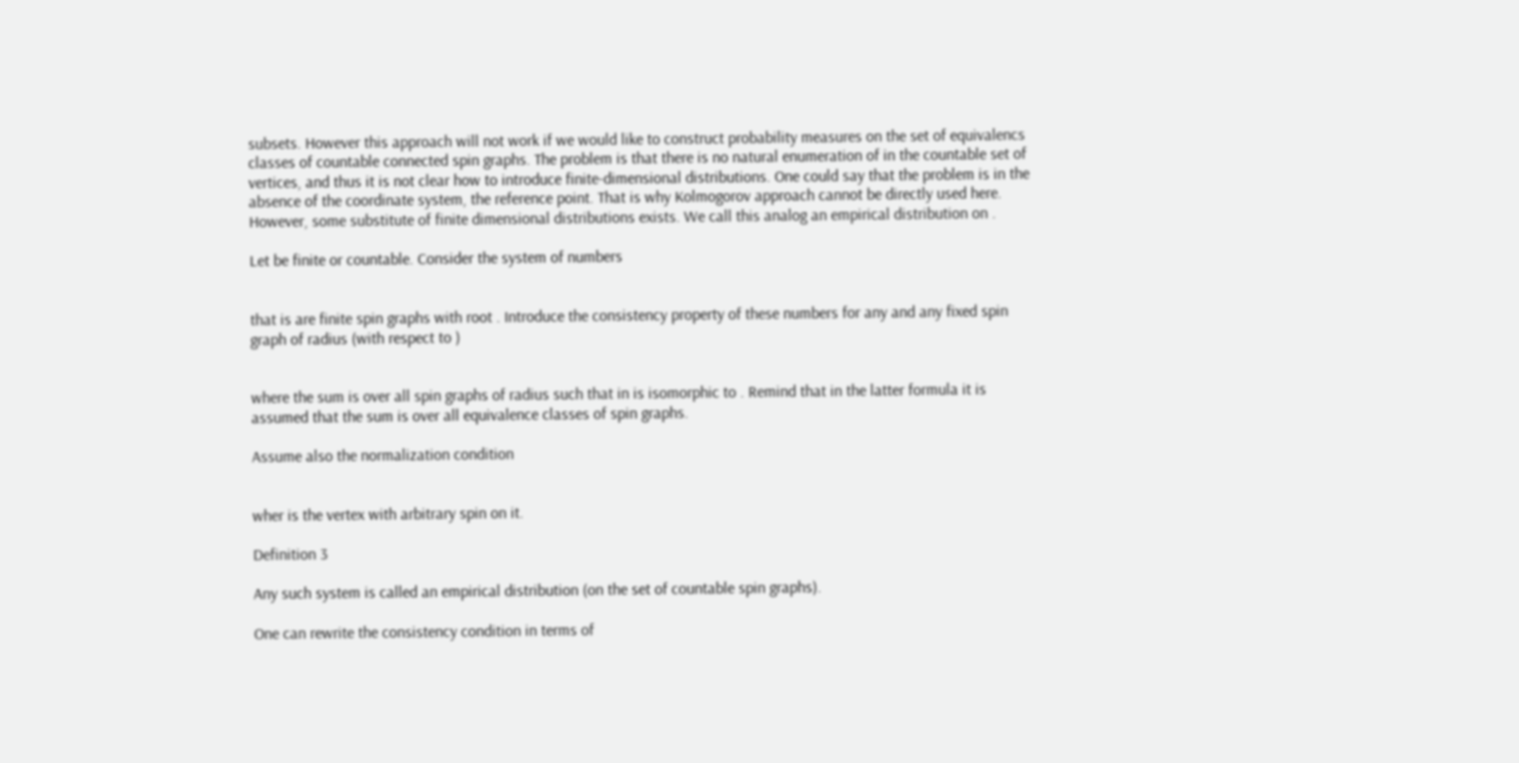subsets. However this approach will not work if we would like to construct probability measures on the set of equivalencs classes of countable connected spin graphs. The problem is that there is no natural enumeration of in the countable set of vertices, and thus it is not clear how to introduce finite-dimensional distributions. One could say that the problem is in the absence of the coordinate system, the reference point. That is why Kolmogorov approach cannot be directly used here. However, some substitute of finite dimensional distributions exists. We call this analog an empirical distribution on .

Let be finite or countable. Consider the system of numbers


that is are finite spin graphs with root . Introduce the consistency property of these numbers for any and any fixed spin graph of radius (with respect to )


where the sum is over all spin graphs of radius such that in is isomorphic to . Remind that in the latter formula it is assumed that the sum is over all equivalence classes of spin graphs.

Assume also the normalization condition


wher is the vertex with arbitrary spin on it.

Definition 3

Any such system is called an empirical distribution (on the set of countable spin graphs).

One can rewrite the consistency condition in terms of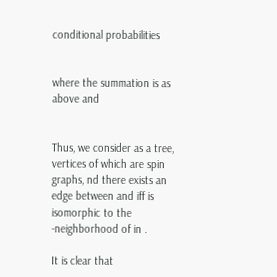conditional probabilities


where the summation is as above and


Thus, we consider as a tree, vertices of which are spin graphs, nd there exists an edge between and iff is isomorphic to the -neighborhood of in .

It is clear that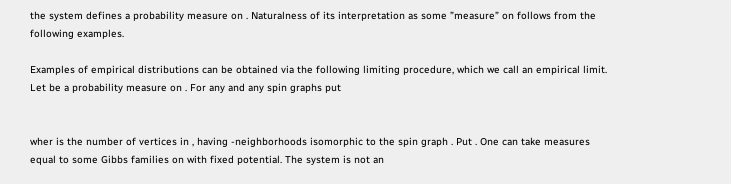the system defines a probability measure on . Naturalness of its interpretation as some ”measure” on follows from the following examples.

Examples of empirical distributions can be obtained via the following limiting procedure, which we call an empirical limit. Let be a probability measure on . For any and any spin graphs put


wher is the number of vertices in , having -neighborhoods isomorphic to the spin graph . Put . One can take measures equal to some Gibbs families on with fixed potential. The system is not an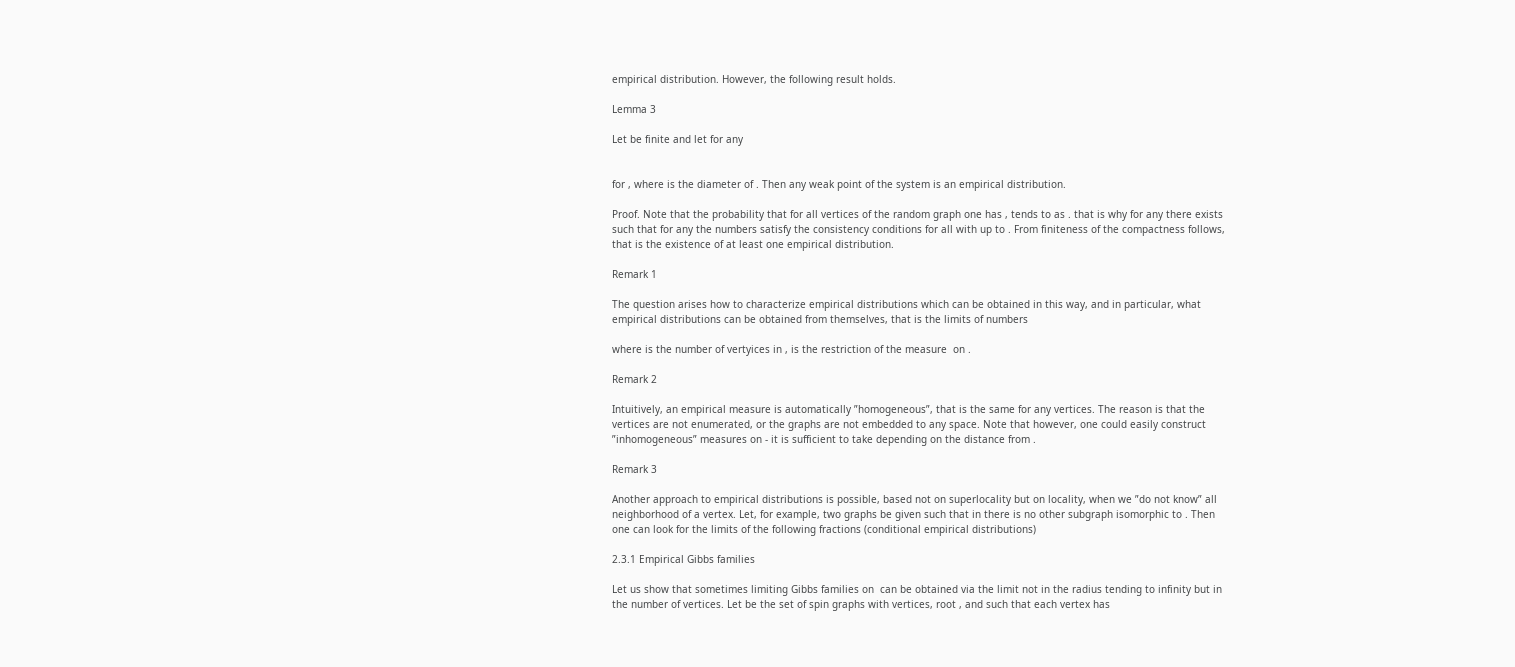empirical distribution. However, the following result holds.

Lemma 3

Let be finite and let for any


for , where is the diameter of . Then any weak point of the system is an empirical distribution.

Proof. Note that the probability that for all vertices of the random graph one has , tends to as . that is why for any there exists such that for any the numbers satisfy the consistency conditions for all with up to . From finiteness of the compactness follows, that is the existence of at least one empirical distribution.

Remark 1

The question arises how to characterize empirical distributions which can be obtained in this way, and in particular, what empirical distributions can be obtained from themselves, that is the limits of numbers

where is the number of vertyices in , is the restriction of the measure  on .

Remark 2

Intuitively, an empirical measure is automatically ”homogeneous”, that is the same for any vertices. The reason is that the vertices are not enumerated, or the graphs are not embedded to any space. Note that however, one could easily construct ”inhomogeneous” measures on - it is sufficient to take depending on the distance from .

Remark 3

Another approach to empirical distributions is possible, based not on superlocality but on locality, when we ”do not know” all neighborhood of a vertex. Let, for example, two graphs be given such that in there is no other subgraph isomorphic to . Then one can look for the limits of the following fractions (conditional empirical distributions)

2.3.1 Empirical Gibbs families

Let us show that sometimes limiting Gibbs families on  can be obtained via the limit not in the radius tending to infinity but in the number of vertices. Let be the set of spin graphs with vertices, root , and such that each vertex has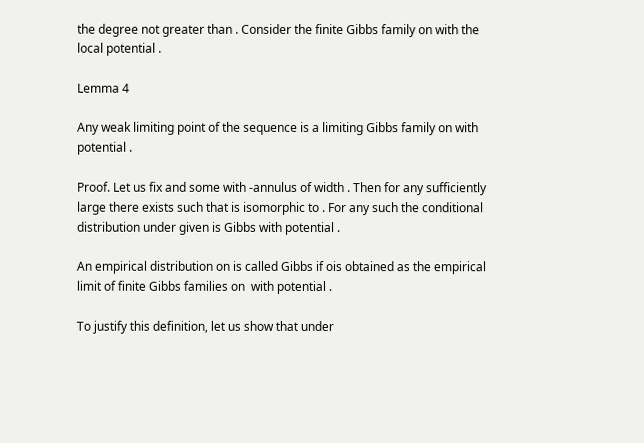the degree not greater than . Consider the finite Gibbs family on with the local potential .

Lemma 4

Any weak limiting point of the sequence is a limiting Gibbs family on with potential .

Proof. Let us fix and some with -annulus of width . Then for any sufficiently large there exists such that is isomorphic to . For any such the conditional distribution under given is Gibbs with potential .

An empirical distribution on is called Gibbs if ois obtained as the empirical limit of finite Gibbs families on  with potential .

To justify this definition, let us show that under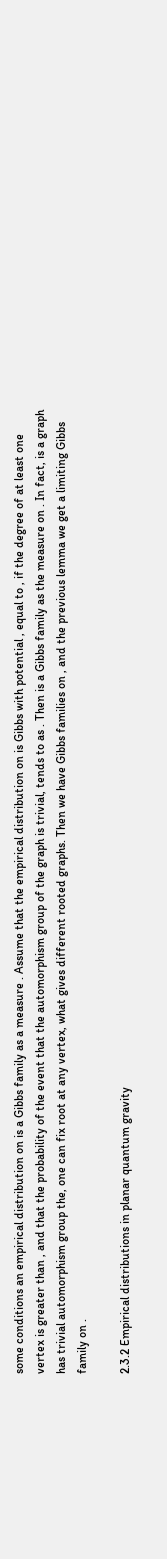some conditions an empirical distribution on is a Gibbs family as a measure . Assume that the empirical distribution on is Gibbs with potential , equal to , if the degree of at least one vertex is greater than , and that the probability of the event that the automorphism group of the graph is trivial, tends to as . Then is a Gibbs family as the measure on . In fact, is a graph has trivial automorphism group the, one can fix root at any vertex, what gives different rooted graphs. Then we have Gibbs families on , and the previous lemma we get a limiting Gibbs family on .

2.3.2 Empirical distributions in planar quantum gravity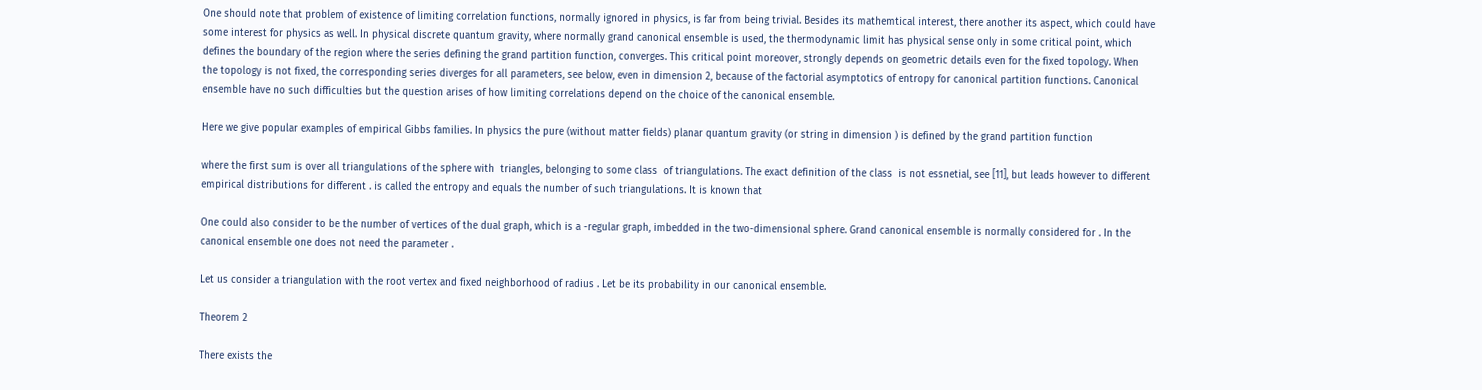One should note that problem of existence of limiting correlation functions, normally ignored in physics, is far from being trivial. Besides its mathemtical interest, there another its aspect, which could have some interest for physics as well. In physical discrete quantum gravity, where normally grand canonical ensemble is used, the thermodynamic limit has physical sense only in some critical point, which defines the boundary of the region where the series defining the grand partition function, converges. This critical point moreover, strongly depends on geometric details even for the fixed topology. When the topology is not fixed, the corresponding series diverges for all parameters, see below, even in dimension 2, because of the factorial asymptotics of entropy for canonical partition functions. Canonical ensemble have no such difficulties but the question arises of how limiting correlations depend on the choice of the canonical ensemble.

Here we give popular examples of empirical Gibbs families. In physics the pure (without matter fields) planar quantum gravity (or string in dimension ) is defined by the grand partition function

where the first sum is over all triangulations of the sphere with  triangles, belonging to some class  of triangulations. The exact definition of the class  is not essnetial, see [11], but leads however to different empirical distributions for different . is called the entropy and equals the number of such triangulations. It is known that

One could also consider to be the number of vertices of the dual graph, which is a -regular graph, imbedded in the two-dimensional sphere. Grand canonical ensemble is normally considered for . In the canonical ensemble one does not need the parameter .

Let us consider a triangulation with the root vertex and fixed neighborhood of radius . Let be its probability in our canonical ensemble.

Theorem 2

There exists the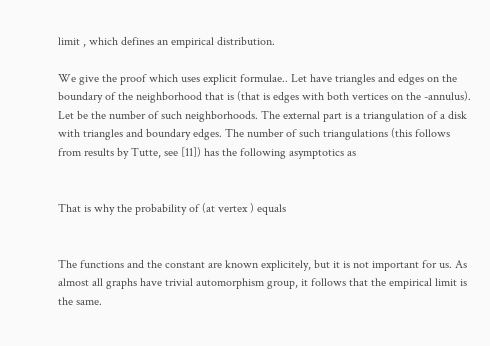limit , which defines an empirical distribution.

We give the proof which uses explicit formulae.. Let have triangles and edges on the boundary of the neighborhood that is (that is edges with both vertices on the -annulus). Let be the number of such neighborhoods. The external part is a triangulation of a disk with triangles and boundary edges. The number of such triangulations (this follows from results by Tutte, see [11]) has the following asymptotics as


That is why the probability of (at vertex ) equals


The functions and the constant are known explicitely, but it is not important for us. As almost all graphs have trivial automorphism group, it follows that the empirical limit is the same.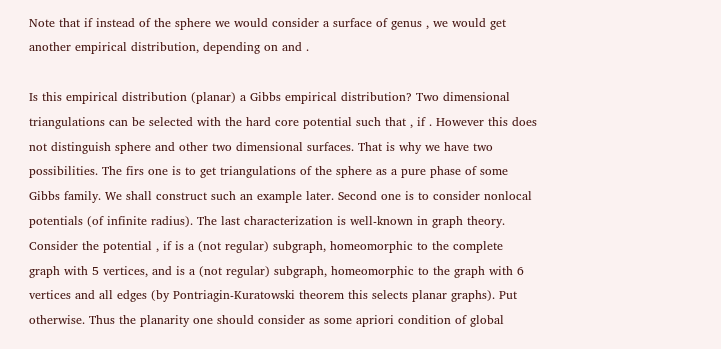Note that if instead of the sphere we would consider a surface of genus , we would get another empirical distribution, depending on and .

Is this empirical distribution (planar) a Gibbs empirical distribution? Two dimensional triangulations can be selected with the hard core potential such that , if . However this does not distinguish sphere and other two dimensional surfaces. That is why we have two possibilities. The firs one is to get triangulations of the sphere as a pure phase of some Gibbs family. We shall construct such an example later. Second one is to consider nonlocal potentials (of infinite radius). The last characterization is well-known in graph theory. Consider the potential , if is a (not regular) subgraph, homeomorphic to the complete graph with 5 vertices, and is a (not regular) subgraph, homeomorphic to the graph with 6 vertices and all edges (by Pontriagin-Kuratowski theorem this selects planar graphs). Put otherwise. Thus the planarity one should consider as some apriori condition of global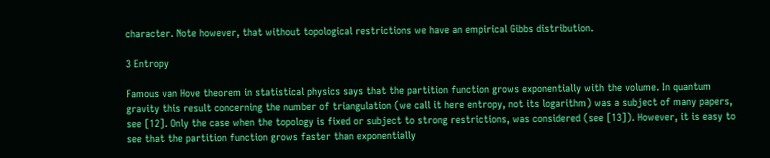character. Note however, that without topological restrictions we have an empirical Gibbs distribution.

3 Entropy

Famous van Hove theorem in statistical physics says that the partition function grows exponentially with the volume. In quantum gravity this result concerning the number of triangulation (we call it here entropy, not its logarithm) was a subject of many papers, see [12]. Only the case when the topology is fixed or subject to strong restrictions, was considered (see [13]). However, it is easy to see that the partition function grows faster than exponentially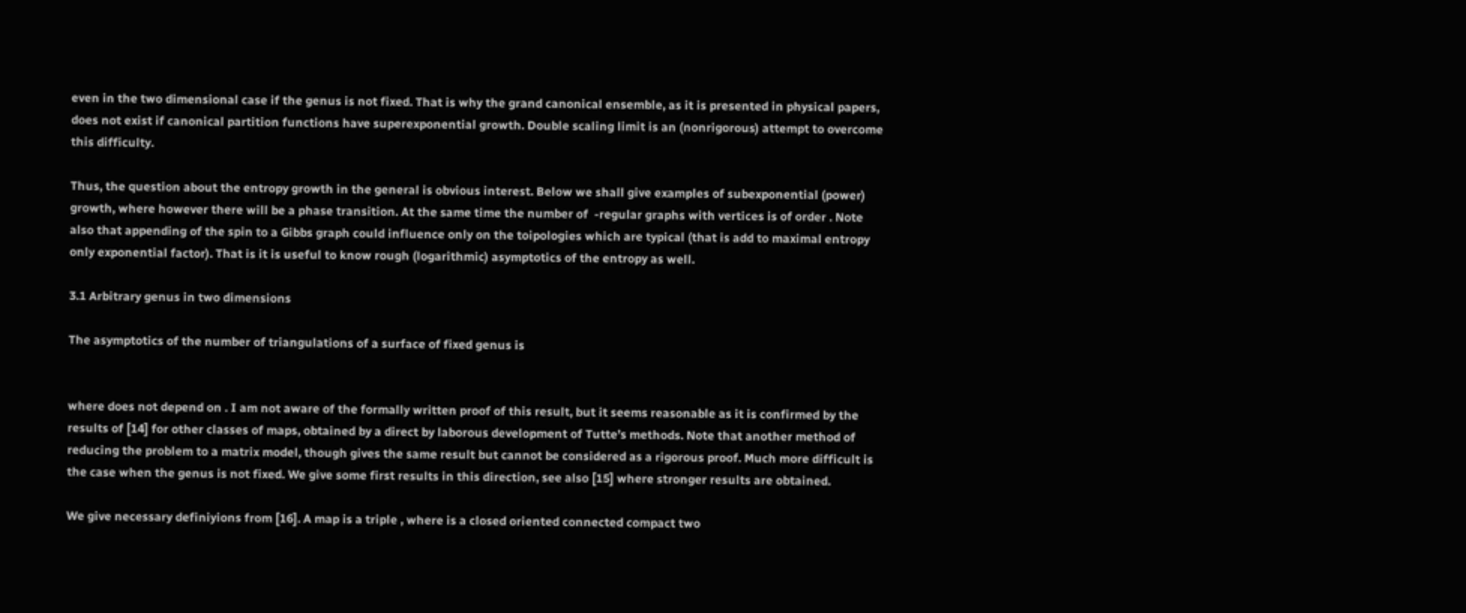even in the two dimensional case if the genus is not fixed. That is why the grand canonical ensemble, as it is presented in physical papers, does not exist if canonical partition functions have superexponential growth. Double scaling limit is an (nonrigorous) attempt to overcome this difficulty.

Thus, the question about the entropy growth in the general is obvious interest. Below we shall give examples of subexponential (power) growth, where however there will be a phase transition. At the same time the number of  -regular graphs with vertices is of order . Note also that appending of the spin to a Gibbs graph could influence only on the toipologies which are typical (that is add to maximal entropy only exponential factor). That is it is useful to know rough (logarithmic) asymptotics of the entropy as well.

3.1 Arbitrary genus in two dimensions

The asymptotics of the number of triangulations of a surface of fixed genus is


where does not depend on . I am not aware of the formally written proof of this result, but it seems reasonable as it is confirmed by the results of [14] for other classes of maps, obtained by a direct by laborous development of Tutte’s methods. Note that another method of reducing the problem to a matrix model, though gives the same result but cannot be considered as a rigorous proof. Much more difficult is the case when the genus is not fixed. We give some first results in this direction, see also [15] where stronger results are obtained.

We give necessary definiyions from [16]. A map is a triple , where is a closed oriented connected compact two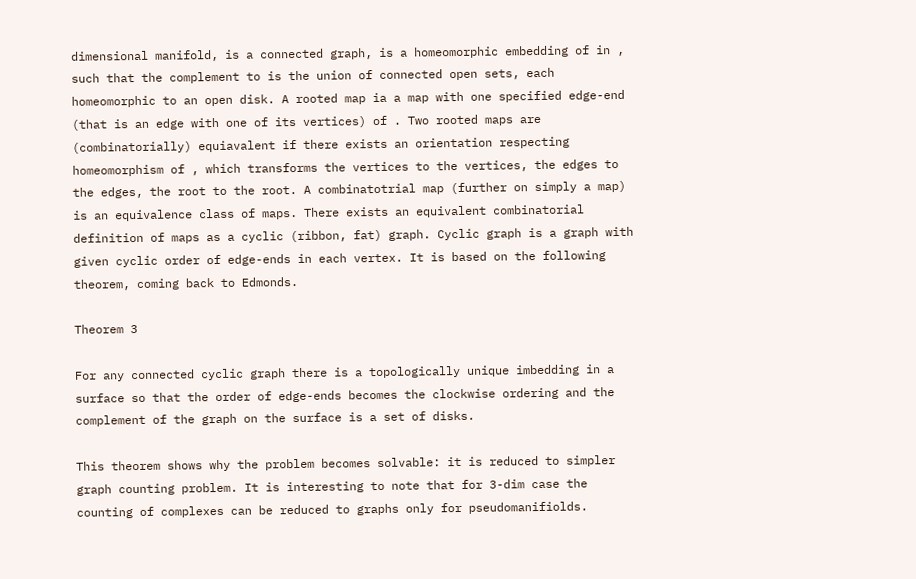dimensional manifold, is a connected graph, is a homeomorphic embedding of in , such that the complement to is the union of connected open sets, each homeomorphic to an open disk. A rooted map ia a map with one specified edge-end (that is an edge with one of its vertices) of . Two rooted maps are (combinatorially) equiavalent if there exists an orientation respecting homeomorphism of , which transforms the vertices to the vertices, the edges to the edges, the root to the root. A combinatotrial map (further on simply a map) is an equivalence class of maps. There exists an equivalent combinatorial definition of maps as a cyclic (ribbon, fat) graph. Cyclic graph is a graph with given cyclic order of edge-ends in each vertex. It is based on the following theorem, coming back to Edmonds.

Theorem 3

For any connected cyclic graph there is a topologically unique imbedding in a surface so that the order of edge-ends becomes the clockwise ordering and the complement of the graph on the surface is a set of disks.

This theorem shows why the problem becomes solvable: it is reduced to simpler graph counting problem. It is interesting to note that for 3-dim case the counting of complexes can be reduced to graphs only for pseudomanifiolds.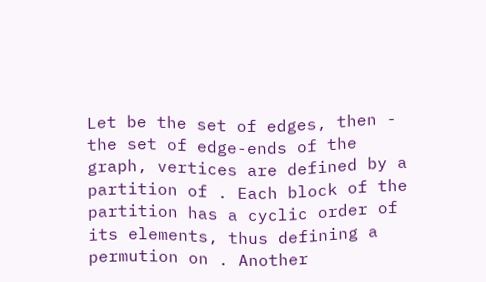Let be the set of edges, then - the set of edge-ends of the graph, vertices are defined by a partition of . Each block of the partition has a cyclic order of its elements, thus defining a permution on . Another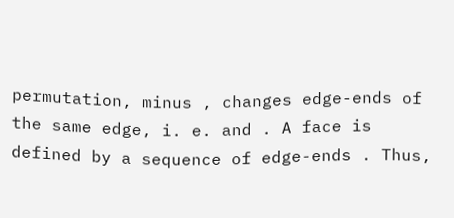permutation, minus , changes edge-ends of the same edge, i. e. and . A face is defined by a sequence of edge-ends . Thus,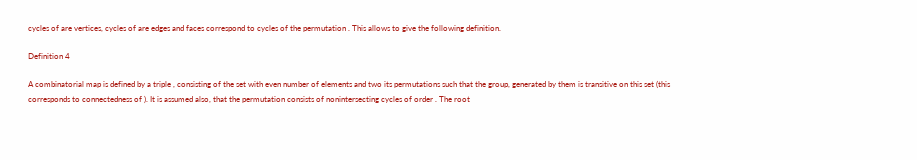cycles of are vertices, cycles of are edges and faces correspond to cycles of the permutation . This allows to give the following definition.

Definition 4

A combinatorial map is defined by a triple , consisting of the set with even number of elements and two its permutations such that the group, generated by them is transitive on this set (this corresponds to connectedness of ). It is assumed also, that the permutation consists of nonintersecting cycles of order . The root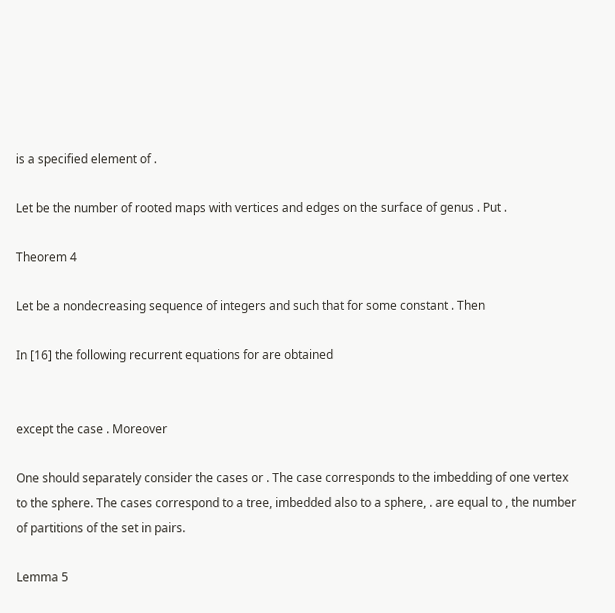is a specified element of .

Let be the number of rooted maps with vertices and edges on the surface of genus . Put .

Theorem 4

Let be a nondecreasing sequence of integers and such that for some constant . Then

In [16] the following recurrent equations for are obtained


except the case . Moreover

One should separately consider the cases or . The case corresponds to the imbedding of one vertex to the sphere. The cases correspond to a tree, imbedded also to a sphere, . are equal to , the number of partitions of the set in pairs.

Lemma 5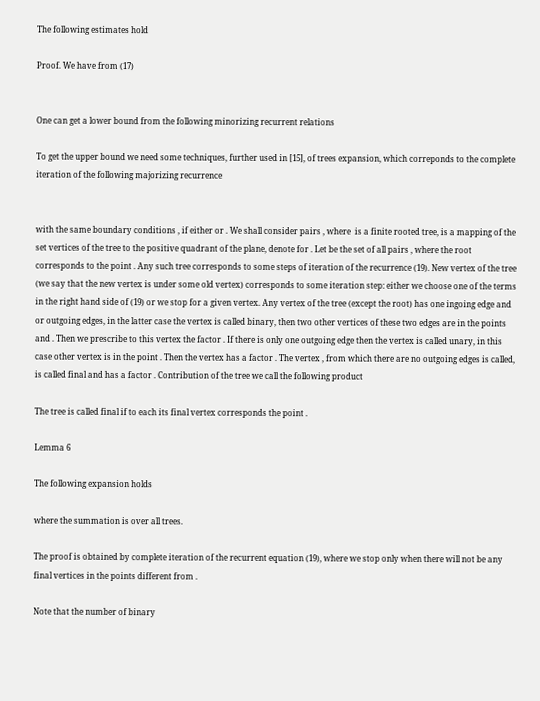The following estimates hold

Proof. We have from (17)


One can get a lower bound from the following minorizing recurrent relations

To get the upper bound we need some techniques, further used in [15], of trees expansion, which correponds to the complete iteration of the following majorizing recurrence


with the same boundary conditions , if either or . We shall consider pairs , where  is a finite rooted tree, is a mapping of the set vertices of the tree to the positive quadrant of the plane, denote for . Let be the set of all pairs , where the root corresponds to the point . Any such tree corresponds to some steps of iteration of the recurrence (19). New vertex of the tree (we say that the new vertex is under some old vertex) corresponds to some iteration step: either we choose one of the terms in the right hand side of (19) or we stop for a given vertex. Any vertex of the tree (except the root) has one ingoing edge and or outgoing edges, in the latter case the vertex is called binary, then two other vertices of these two edges are in the points and . Then we prescribe to this vertex the factor . If there is only one outgoing edge then the vertex is called unary, in this case other vertex is in the point . Then the vertex has a factor . The vertex , from which there are no outgoing edges is called, is called final and has a factor . Contribution of the tree we call the following product

The tree is called final if to each its final vertex corresponds the point .

Lemma 6

The following expansion holds

where the summation is over all trees.

The proof is obtained by complete iteration of the recurrent equation (19), where we stop only when there will not be any final vertices in the points different from .

Note that the number of binary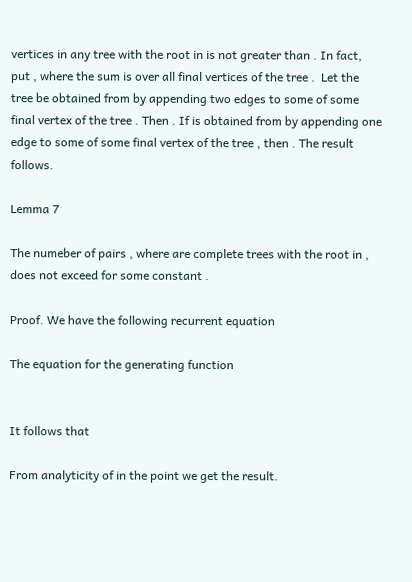vertices in any tree with the root in is not greater than . In fact, put , where the sum is over all final vertices of the tree .  Let the tree be obtained from by appending two edges to some of some final vertex of the tree . Then . If is obtained from by appending one edge to some of some final vertex of the tree , then . The result follows.

Lemma 7

The numeber of pairs , where are complete trees with the root in , does not exceed for some constant .

Proof. We have the following recurrent equation

The equation for the generating function


It follows that

From analyticity of in the point we get the result.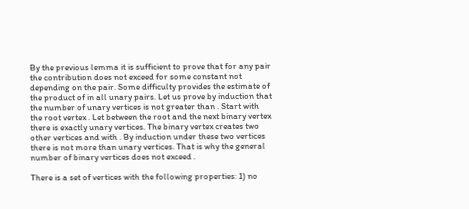By the previous lemma it is sufficient to prove that for any pair the contribution does not exceed for some constant not depending on the pair. Some difficulty provides the estimate of the product of in all unary pairs. Let us prove by induction that the number of unary vertices is not greater than . Start with the root vertex . Let between the root and the next binary vertex there is exactly unary vertices. The binary vertex creates two other vertices and with . By induction under these two vertices there is not more than unary vertices. That is why the general number of binary vertices does not exceed .

There is a set of vertices with the following properties: 1) no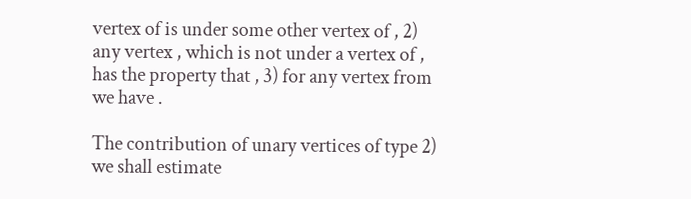vertex of is under some other vertex of , 2) any vertex , which is not under a vertex of , has the property that , 3) for any vertex from we have .

The contribution of unary vertices of type 2) we shall estimate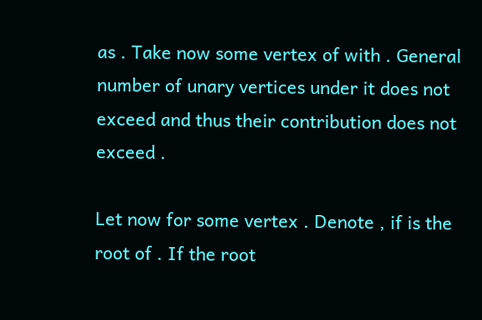as . Take now some vertex of with . General number of unary vertices under it does not exceed and thus their contribution does not exceed .

Let now for some vertex . Denote , if is the root of . If the root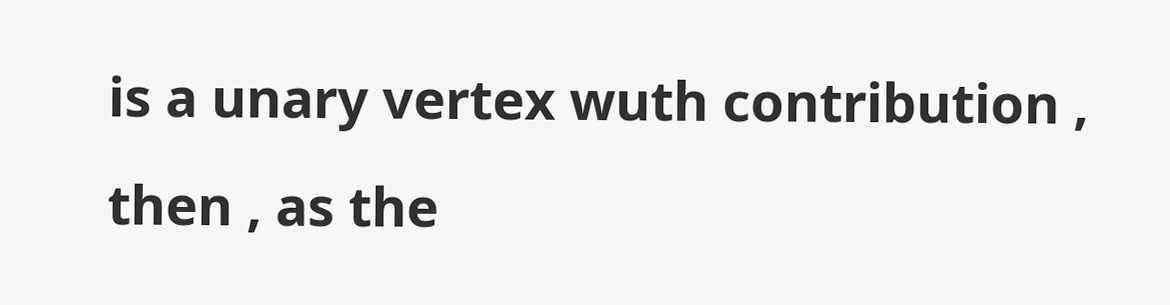is a unary vertex wuth contribution , then , as the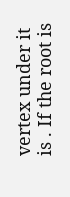vertex under it is . If the root is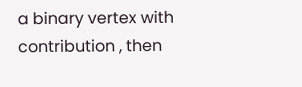a binary vertex with contribution , then